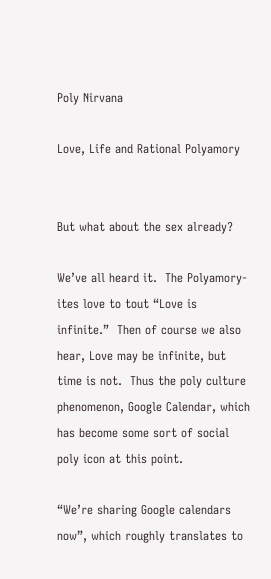Poly Nirvana

Love, Life and Rational Polyamory


But what about the sex already?

We’ve all heard it.  The Polyamory-ites love to tout “Love is infinite.”  Then of course we also hear, Love may be infinite, but time is not.  Thus the poly culture phenomenon, Google Calendar, which has become some sort of social poly icon at this point.

“We’re sharing Google calendars now”, which roughly translates to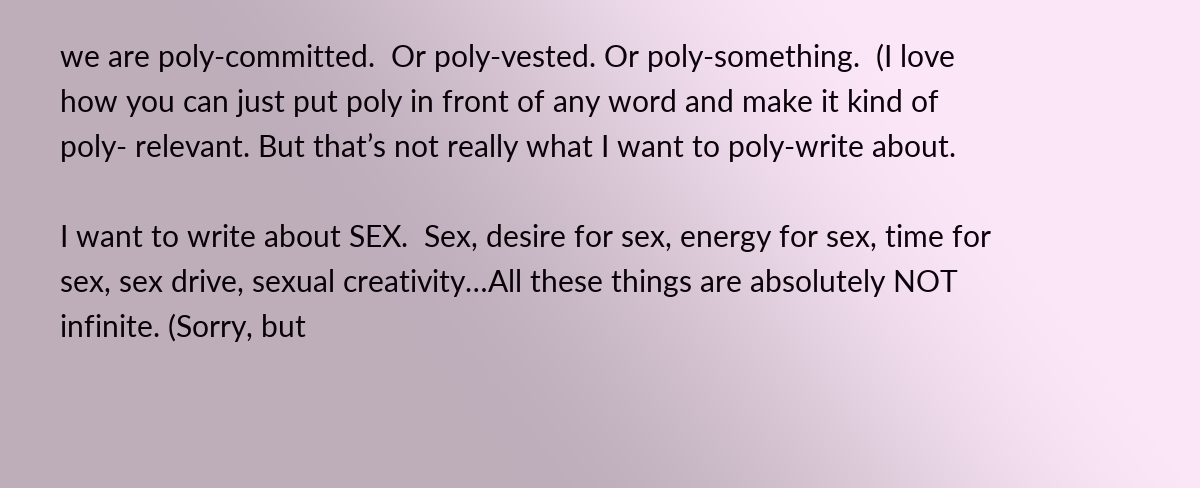we are poly-committed.  Or poly-vested. Or poly-something.  (I love how you can just put poly in front of any word and make it kind of poly- relevant. But that’s not really what I want to poly-write about.

I want to write about SEX.  Sex, desire for sex, energy for sex, time for sex, sex drive, sexual creativity…All these things are absolutely NOT infinite. (Sorry, but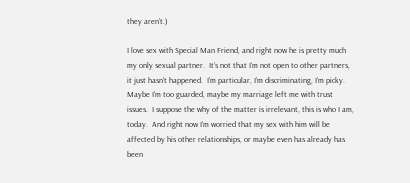they aren’t.)

I love sex with Special Man Friend, and right now he is pretty much my only sexual partner.  It’s not that I’m not open to other partners, it just hasn’t happened.  I’m particular, I’m discriminating, I’m picky.  Maybe I’m too guarded, maybe my marriage left me with trust issues.  I suppose the why of the matter is irrelevant, this is who I am, today.  And right now I’m worried that my sex with him will be affected by his other relationships, or maybe even has already has been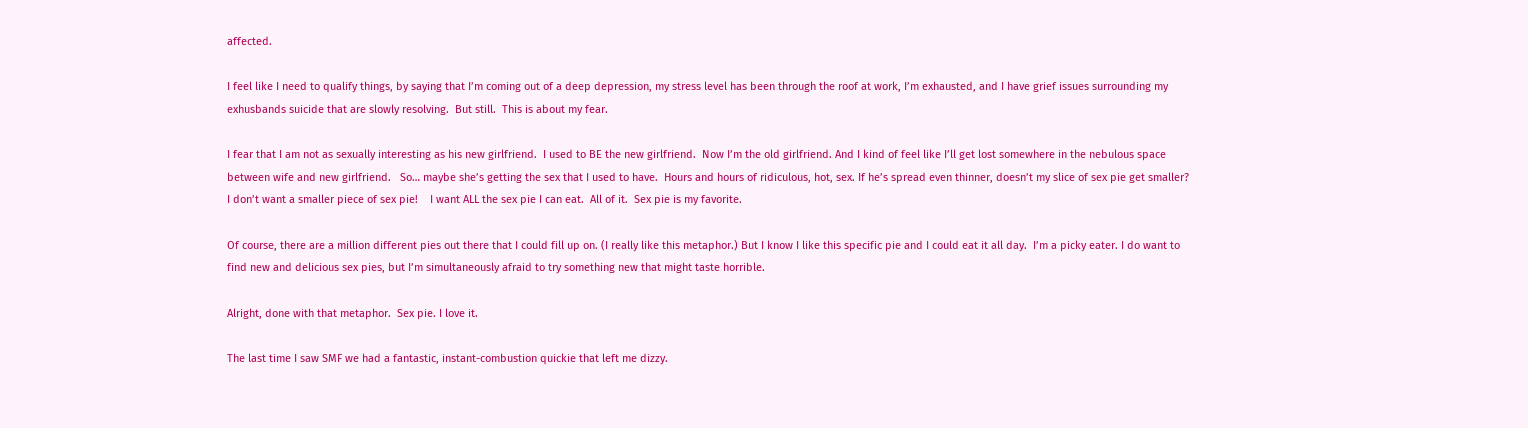affected.

I feel like I need to qualify things, by saying that I’m coming out of a deep depression, my stress level has been through the roof at work, I’m exhausted, and I have grief issues surrounding my exhusbands suicide that are slowly resolving.  But still.  This is about my fear.

I fear that I am not as sexually interesting as his new girlfriend.  I used to BE the new girlfriend.  Now I’m the old girlfriend. And I kind of feel like I’ll get lost somewhere in the nebulous space between wife and new girlfriend.   So… maybe she’s getting the sex that I used to have.  Hours and hours of ridiculous, hot, sex. If he’s spread even thinner, doesn’t my slice of sex pie get smaller?  I don’t want a smaller piece of sex pie!    I want ALL the sex pie I can eat.  All of it.  Sex pie is my favorite.

Of course, there are a million different pies out there that I could fill up on. (I really like this metaphor.) But I know I like this specific pie and I could eat it all day.  I’m a picky eater. I do want to find new and delicious sex pies, but I’m simultaneously afraid to try something new that might taste horrible.

Alright, done with that metaphor.  Sex pie. I love it.

The last time I saw SMF we had a fantastic, instant-combustion quickie that left me dizzy.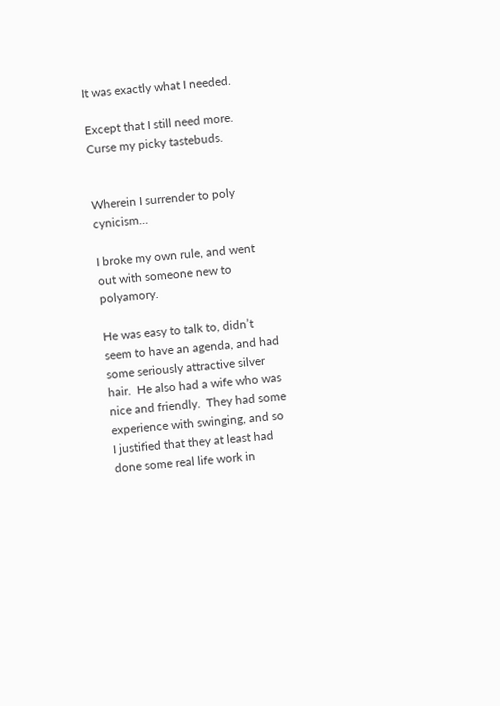It was exactly what I needed.

Except that I still need more. Curse my picky tastebuds.


Wherein I surrender to poly cynicism…

I broke my own rule, and went out with someone new to polyamory.

He was easy to talk to, didn’t seem to have an agenda, and had some seriously attractive silver hair.  He also had a wife who was nice and friendly.  They had some experience with swinging, and so I justified that they at least had done some real life work in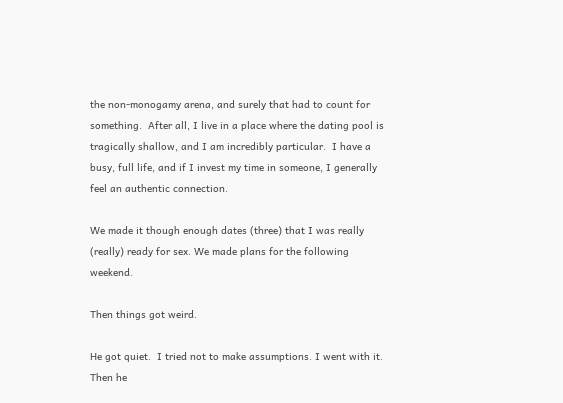the non-monogamy arena, and surely that had to count for something.  After all, I live in a place where the dating pool is tragically shallow, and I am incredibly particular.  I have a busy, full life, and if I invest my time in someone, I generally feel an authentic connection.

We made it though enough dates (three) that I was really (really) ready for sex. We made plans for the following weekend.

Then things got weird.

He got quiet.  I tried not to make assumptions. I went with it.  Then he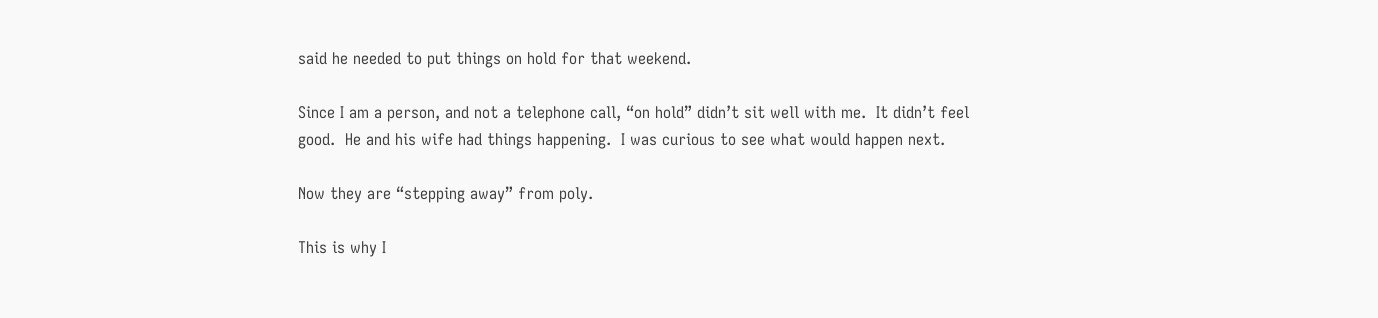said he needed to put things on hold for that weekend.

Since I am a person, and not a telephone call, “on hold” didn’t sit well with me.  It didn’t feel good.  He and his wife had things happening.  I was curious to see what would happen next.

Now they are “stepping away” from poly.

This is why I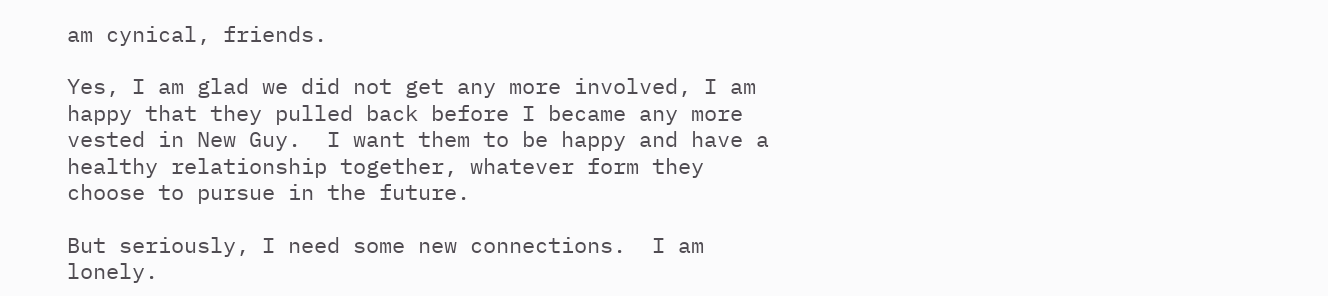am cynical, friends.

Yes, I am glad we did not get any more involved, I am happy that they pulled back before I became any more vested in New Guy.  I want them to be happy and have a healthy relationship together, whatever form they choose to pursue in the future.

But seriously, I need some new connections.  I am lonely.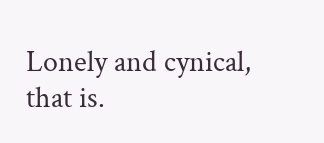Lonely and cynical, that is.